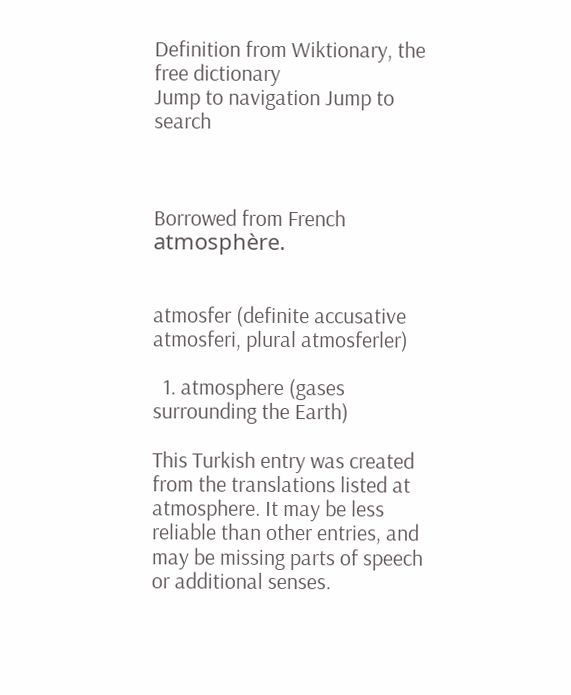Definition from Wiktionary, the free dictionary
Jump to navigation Jump to search



Borrowed from French atmosphère.


atmosfer (definite accusative atmosferi, plural atmosferler)

  1. atmosphere (gases surrounding the Earth)

This Turkish entry was created from the translations listed at atmosphere. It may be less reliable than other entries, and may be missing parts of speech or additional senses.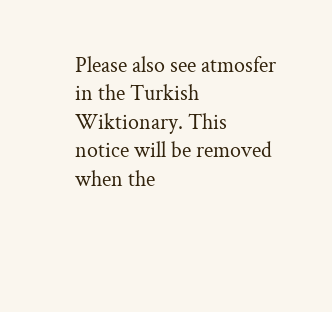Please also see atmosfer in the Turkish Wiktionary. This notice will be removed when the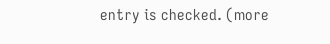entry is checked. (more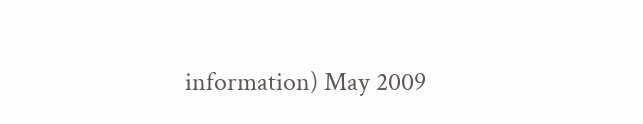information) May 2009